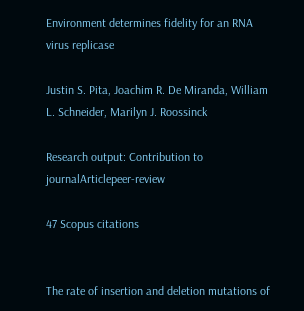Environment determines fidelity for an RNA virus replicase

Justin S. Pita, Joachim R. De Miranda, William L. Schneider, Marilyn J. Roossinck

Research output: Contribution to journalArticlepeer-review

47 Scopus citations


The rate of insertion and deletion mutations of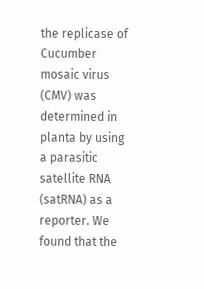the replicase of Cucumber mosaic virus (CMV) was determined in planta by using a parasitic satellite RNA (satRNA) as a reporter. We found that the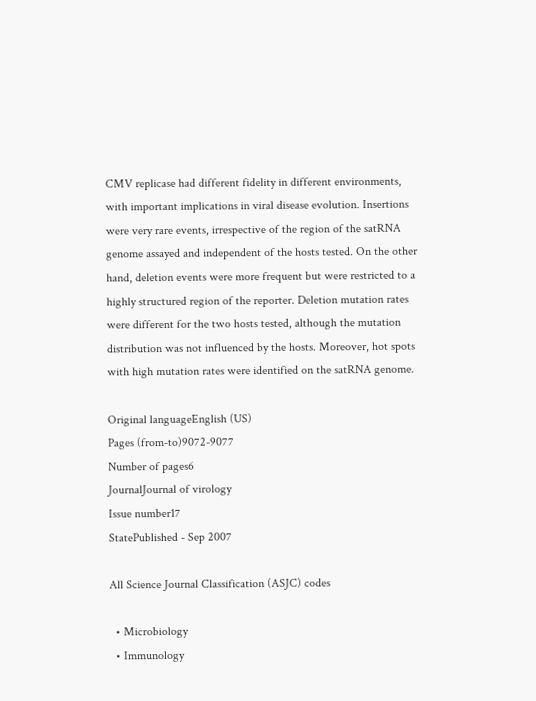CMV replicase had different fidelity in different environments, with important implications in viral disease evolution. Insertions were very rare events, irrespective of the region of the satRNA genome assayed and independent of the hosts tested. On the other hand, deletion events were more frequent but were restricted to a highly structured region of the reporter. Deletion mutation rates were different for the two hosts tested, although the mutation distribution was not influenced by the hosts. Moreover, hot spots with high mutation rates were identified on the satRNA genome.

Original languageEnglish (US)
Pages (from-to)9072-9077
Number of pages6
JournalJournal of virology
Issue number17
StatePublished - Sep 2007

All Science Journal Classification (ASJC) codes

  • Microbiology
  • Immunology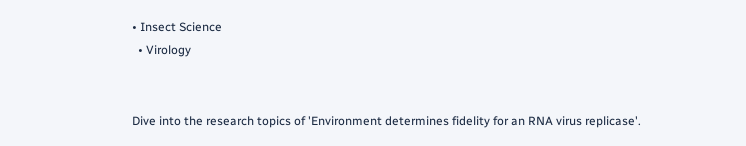• Insect Science
  • Virology


Dive into the research topics of 'Environment determines fidelity for an RNA virus replicase'.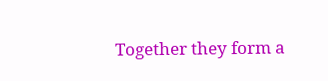Together they form a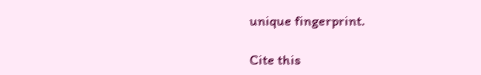unique fingerprint.

Cite this